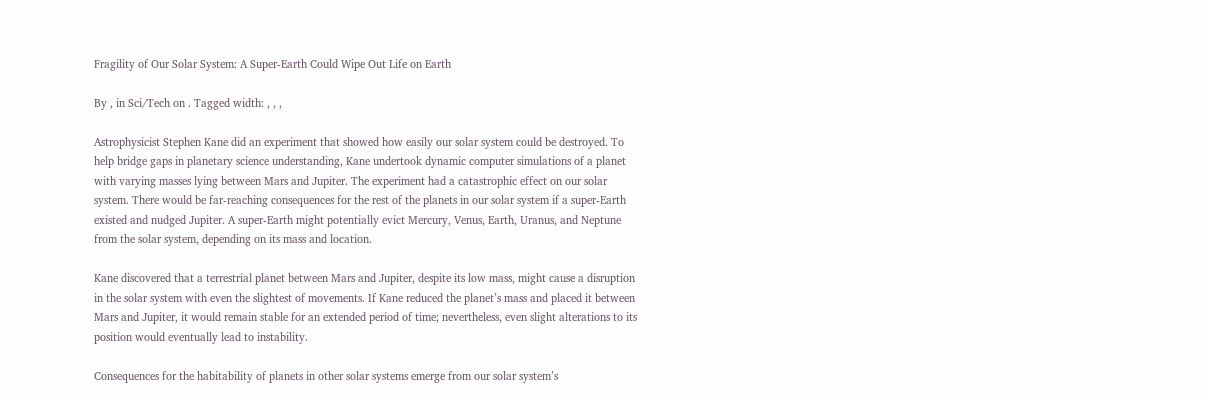Fragility of Our Solar System: A Super-Earth Could Wipe Out Life on Earth

By , in Sci/Tech on . Tagged width: , , ,

Astrophysicist Stephen Kane did an experiment that showed how easily our solar system could be destroyed. To help bridge gaps in planetary science understanding, Kane undertook dynamic computer simulations of a planet with varying masses lying between Mars and Jupiter. The experiment had a catastrophic effect on our solar system. There would be far-reaching consequences for the rest of the planets in our solar system if a super-Earth existed and nudged Jupiter. A super-Earth might potentially evict Mercury, Venus, Earth, Uranus, and Neptune from the solar system, depending on its mass and location.

Kane discovered that a terrestrial planet between Mars and Jupiter, despite its low mass, might cause a disruption in the solar system with even the slightest of movements. If Kane reduced the planet’s mass and placed it between Mars and Jupiter, it would remain stable for an extended period of time; nevertheless, even slight alterations to its position would eventually lead to instability.

Consequences for the habitability of planets in other solar systems emerge from our solar system’s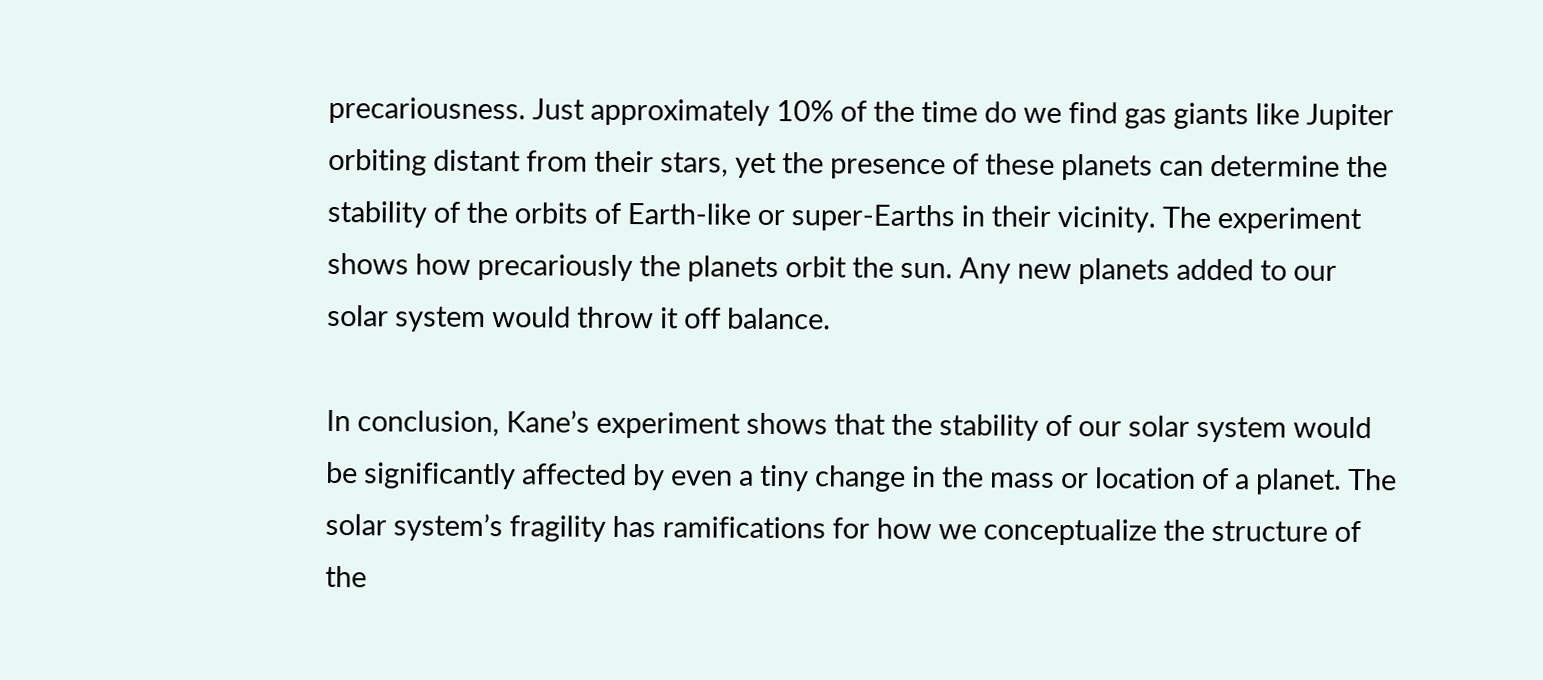precariousness. Just approximately 10% of the time do we find gas giants like Jupiter orbiting distant from their stars, yet the presence of these planets can determine the stability of the orbits of Earth-like or super-Earths in their vicinity. The experiment shows how precariously the planets orbit the sun. Any new planets added to our solar system would throw it off balance.

In conclusion, Kane’s experiment shows that the stability of our solar system would be significantly affected by even a tiny change in the mass or location of a planet. The solar system’s fragility has ramifications for how we conceptualize the structure of the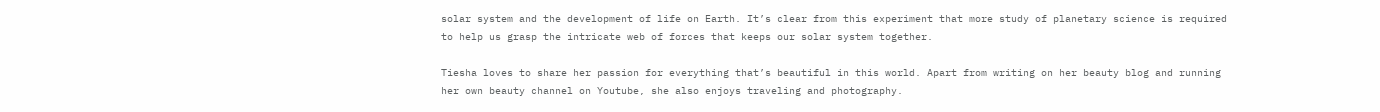solar system and the development of life on Earth. It’s clear from this experiment that more study of planetary science is required to help us grasp the intricate web of forces that keeps our solar system together.

Tiesha loves to share her passion for everything that’s beautiful in this world. Apart from writing on her beauty blog and running her own beauty channel on Youtube, she also enjoys traveling and photography.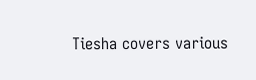Tiesha covers various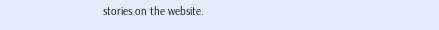stories on the website.